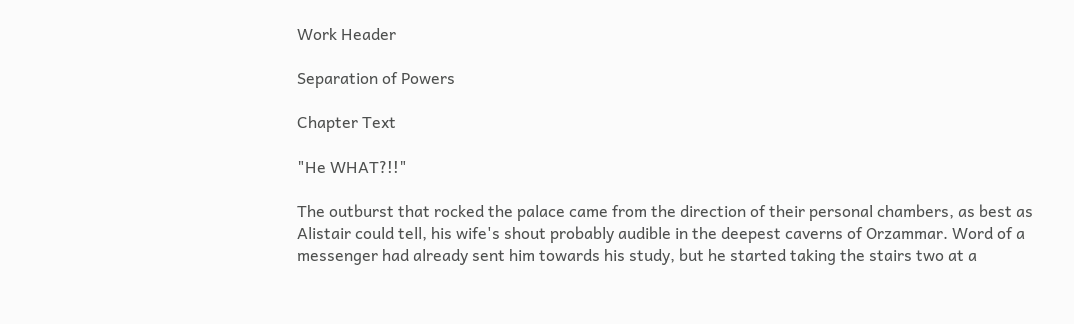Work Header

Separation of Powers

Chapter Text

"He WHAT?!!"

The outburst that rocked the palace came from the direction of their personal chambers, as best as Alistair could tell, his wife's shout probably audible in the deepest caverns of Orzammar. Word of a messenger had already sent him towards his study, but he started taking the stairs two at a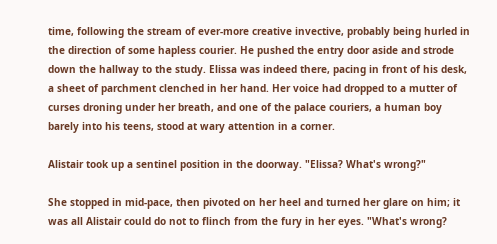time, following the stream of ever-more creative invective, probably being hurled in the direction of some hapless courier. He pushed the entry door aside and strode down the hallway to the study. Elissa was indeed there, pacing in front of his desk, a sheet of parchment clenched in her hand. Her voice had dropped to a mutter of curses droning under her breath, and one of the palace couriers, a human boy barely into his teens, stood at wary attention in a corner.

Alistair took up a sentinel position in the doorway. "Elissa? What's wrong?"

She stopped in mid-pace, then pivoted on her heel and turned her glare on him; it was all Alistair could do not to flinch from the fury in her eyes. "What's wrong?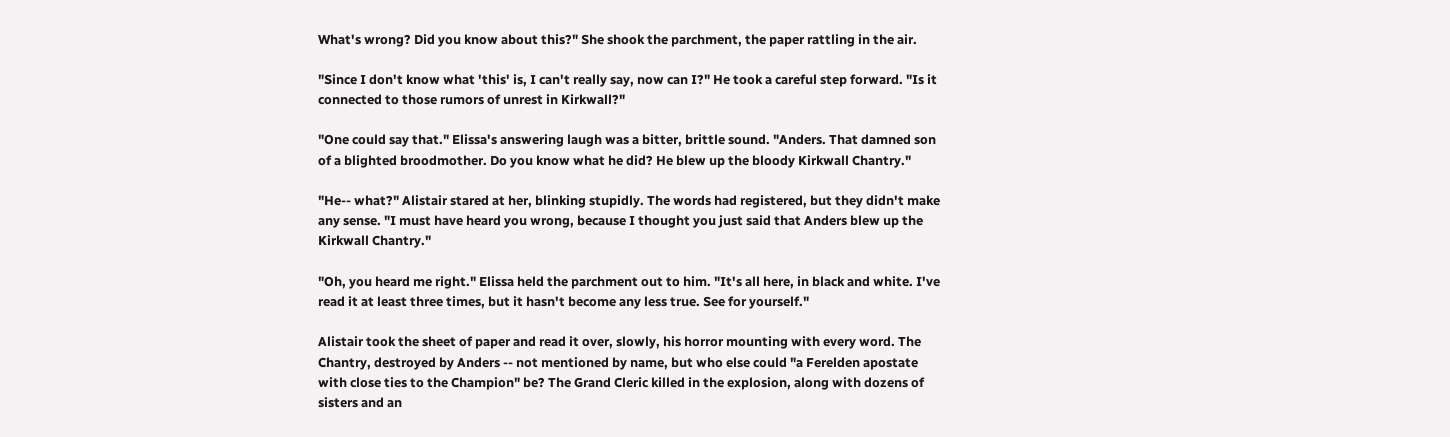What's wrong? Did you know about this?" She shook the parchment, the paper rattling in the air.

"Since I don't know what 'this' is, I can't really say, now can I?" He took a careful step forward. "Is it connected to those rumors of unrest in Kirkwall?"

"One could say that." Elissa's answering laugh was a bitter, brittle sound. "Anders. That damned son of a blighted broodmother. Do you know what he did? He blew up the bloody Kirkwall Chantry."

"He-- what?" Alistair stared at her, blinking stupidly. The words had registered, but they didn't make any sense. "I must have heard you wrong, because I thought you just said that Anders blew up the Kirkwall Chantry."

"Oh, you heard me right." Elissa held the parchment out to him. "It's all here, in black and white. I've read it at least three times, but it hasn't become any less true. See for yourself."

Alistair took the sheet of paper and read it over, slowly, his horror mounting with every word. The Chantry, destroyed by Anders -- not mentioned by name, but who else could "a Ferelden apostate with close ties to the Champion" be? The Grand Cleric killed in the explosion, along with dozens of sisters and an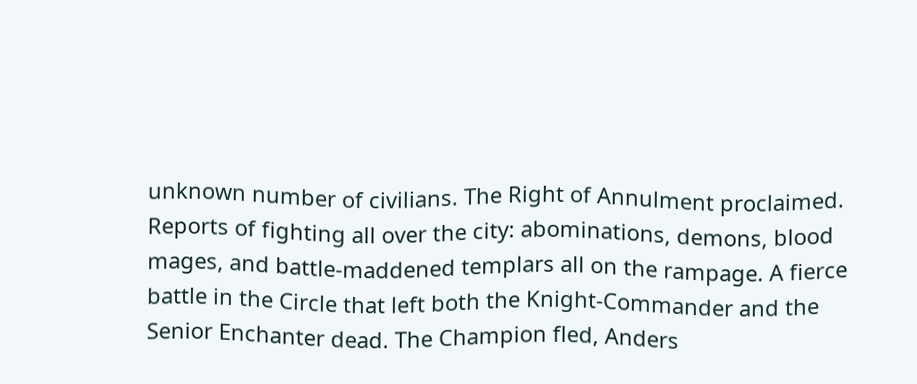unknown number of civilians. The Right of Annulment proclaimed. Reports of fighting all over the city: abominations, demons, blood mages, and battle-maddened templars all on the rampage. A fierce battle in the Circle that left both the Knight-Commander and the Senior Enchanter dead. The Champion fled, Anders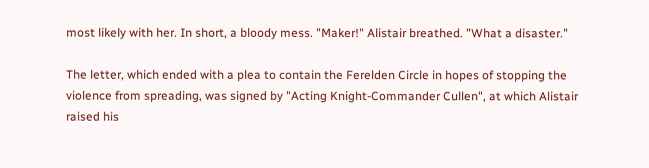most likely with her. In short, a bloody mess. "Maker!" Alistair breathed. "What a disaster."

The letter, which ended with a plea to contain the Ferelden Circle in hopes of stopping the violence from spreading, was signed by "Acting Knight-Commander Cullen", at which Alistair raised his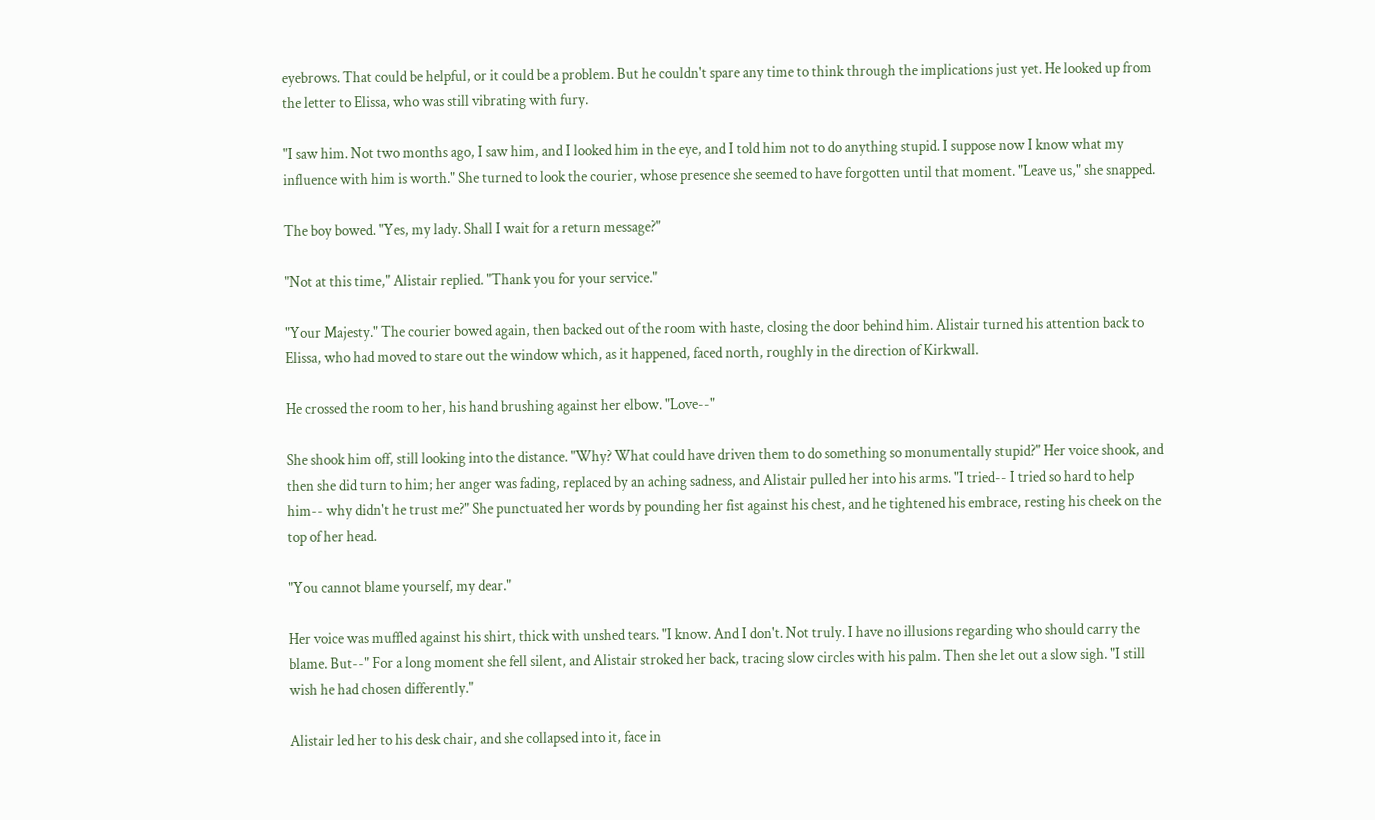eyebrows. That could be helpful, or it could be a problem. But he couldn't spare any time to think through the implications just yet. He looked up from the letter to Elissa, who was still vibrating with fury.

"I saw him. Not two months ago, I saw him, and I looked him in the eye, and I told him not to do anything stupid. I suppose now I know what my influence with him is worth." She turned to look the courier, whose presence she seemed to have forgotten until that moment. "Leave us," she snapped.

The boy bowed. "Yes, my lady. Shall I wait for a return message?"

"Not at this time," Alistair replied. "Thank you for your service."

"Your Majesty." The courier bowed again, then backed out of the room with haste, closing the door behind him. Alistair turned his attention back to Elissa, who had moved to stare out the window which, as it happened, faced north, roughly in the direction of Kirkwall.

He crossed the room to her, his hand brushing against her elbow. "Love--"

She shook him off, still looking into the distance. "Why? What could have driven them to do something so monumentally stupid?" Her voice shook, and then she did turn to him; her anger was fading, replaced by an aching sadness, and Alistair pulled her into his arms. "I tried-- I tried so hard to help him-- why didn't he trust me?" She punctuated her words by pounding her fist against his chest, and he tightened his embrace, resting his cheek on the top of her head.

"You cannot blame yourself, my dear."

Her voice was muffled against his shirt, thick with unshed tears. "I know. And I don't. Not truly. I have no illusions regarding who should carry the blame. But--" For a long moment she fell silent, and Alistair stroked her back, tracing slow circles with his palm. Then she let out a slow sigh. "I still wish he had chosen differently."

Alistair led her to his desk chair, and she collapsed into it, face in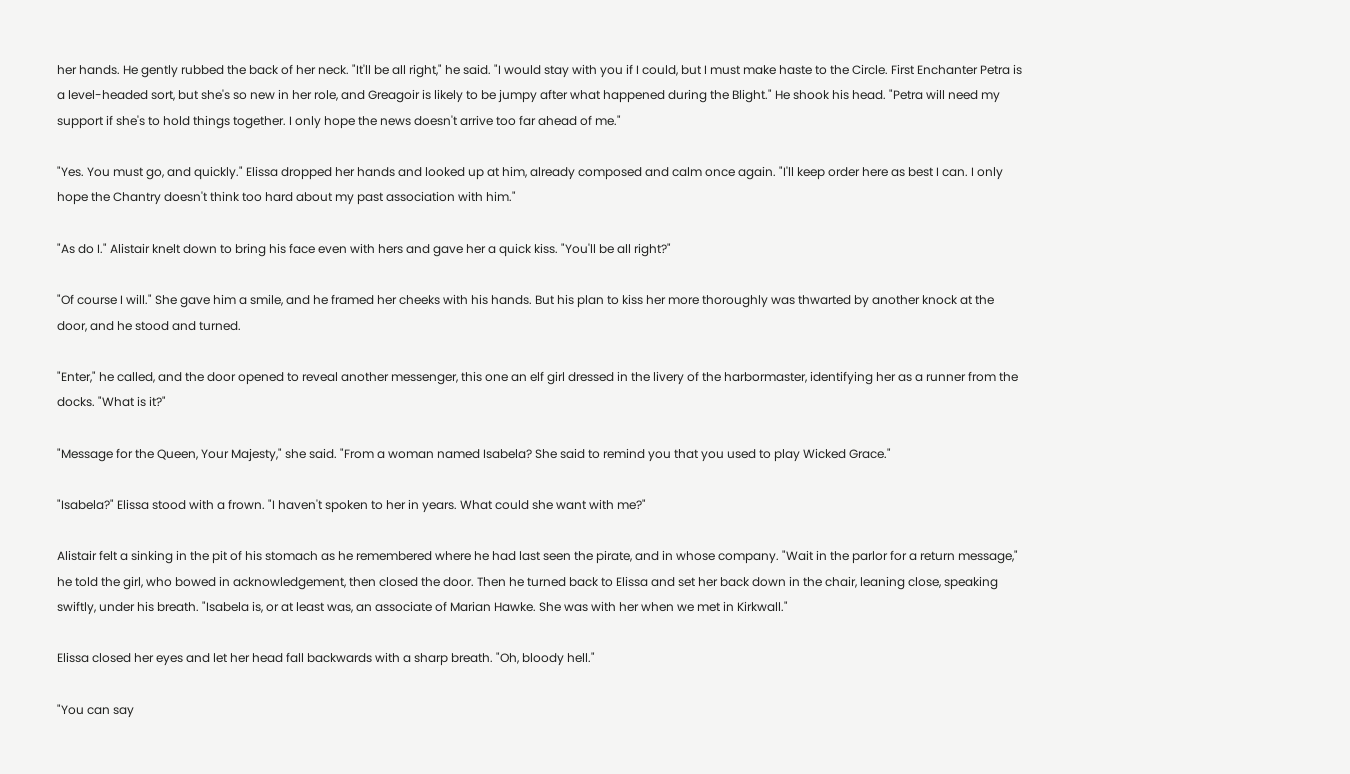her hands. He gently rubbed the back of her neck. "It'll be all right," he said. "I would stay with you if I could, but I must make haste to the Circle. First Enchanter Petra is a level-headed sort, but she's so new in her role, and Greagoir is likely to be jumpy after what happened during the Blight." He shook his head. "Petra will need my support if she's to hold things together. I only hope the news doesn't arrive too far ahead of me."

"Yes. You must go, and quickly." Elissa dropped her hands and looked up at him, already composed and calm once again. "I'll keep order here as best I can. I only hope the Chantry doesn't think too hard about my past association with him."

"As do I." Alistair knelt down to bring his face even with hers and gave her a quick kiss. "You'll be all right?"

"Of course I will." She gave him a smile, and he framed her cheeks with his hands. But his plan to kiss her more thoroughly was thwarted by another knock at the door, and he stood and turned.

"Enter," he called, and the door opened to reveal another messenger, this one an elf girl dressed in the livery of the harbormaster, identifying her as a runner from the docks. "What is it?"

"Message for the Queen, Your Majesty," she said. "From a woman named Isabela? She said to remind you that you used to play Wicked Grace."

"Isabela?" Elissa stood with a frown. "I haven't spoken to her in years. What could she want with me?"

Alistair felt a sinking in the pit of his stomach as he remembered where he had last seen the pirate, and in whose company. "Wait in the parlor for a return message," he told the girl, who bowed in acknowledgement, then closed the door. Then he turned back to Elissa and set her back down in the chair, leaning close, speaking swiftly, under his breath. "Isabela is, or at least was, an associate of Marian Hawke. She was with her when we met in Kirkwall."

Elissa closed her eyes and let her head fall backwards with a sharp breath. "Oh, bloody hell."

"You can say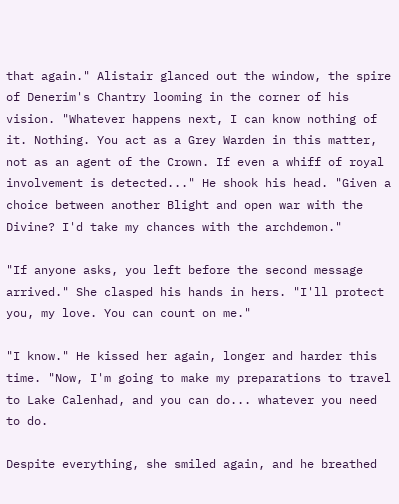that again." Alistair glanced out the window, the spire of Denerim's Chantry looming in the corner of his vision. "Whatever happens next, I can know nothing of it. Nothing. You act as a Grey Warden in this matter, not as an agent of the Crown. If even a whiff of royal involvement is detected..." He shook his head. "Given a choice between another Blight and open war with the Divine? I'd take my chances with the archdemon."

"If anyone asks, you left before the second message arrived." She clasped his hands in hers. "I'll protect you, my love. You can count on me."

"I know." He kissed her again, longer and harder this time. "Now, I'm going to make my preparations to travel to Lake Calenhad, and you can do... whatever you need to do.

Despite everything, she smiled again, and he breathed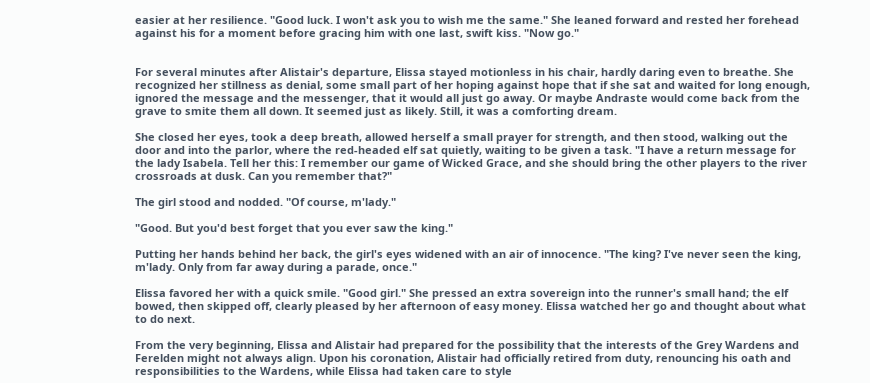easier at her resilience. "Good luck. I won't ask you to wish me the same." She leaned forward and rested her forehead against his for a moment before gracing him with one last, swift kiss. "Now go."


For several minutes after Alistair's departure, Elissa stayed motionless in his chair, hardly daring even to breathe. She recognized her stillness as denial, some small part of her hoping against hope that if she sat and waited for long enough, ignored the message and the messenger, that it would all just go away. Or maybe Andraste would come back from the grave to smite them all down. It seemed just as likely. Still, it was a comforting dream.

She closed her eyes, took a deep breath, allowed herself a small prayer for strength, and then stood, walking out the door and into the parlor, where the red-headed elf sat quietly, waiting to be given a task. "I have a return message for the lady Isabela. Tell her this: I remember our game of Wicked Grace, and she should bring the other players to the river crossroads at dusk. Can you remember that?"

The girl stood and nodded. "Of course, m'lady."

"Good. But you'd best forget that you ever saw the king."

Putting her hands behind her back, the girl's eyes widened with an air of innocence. "The king? I've never seen the king, m'lady. Only from far away during a parade, once."

Elissa favored her with a quick smile. "Good girl." She pressed an extra sovereign into the runner's small hand; the elf bowed, then skipped off, clearly pleased by her afternoon of easy money. Elissa watched her go and thought about what to do next.

From the very beginning, Elissa and Alistair had prepared for the possibility that the interests of the Grey Wardens and Ferelden might not always align. Upon his coronation, Alistair had officially retired from duty, renouncing his oath and responsibilities to the Wardens, while Elissa had taken care to style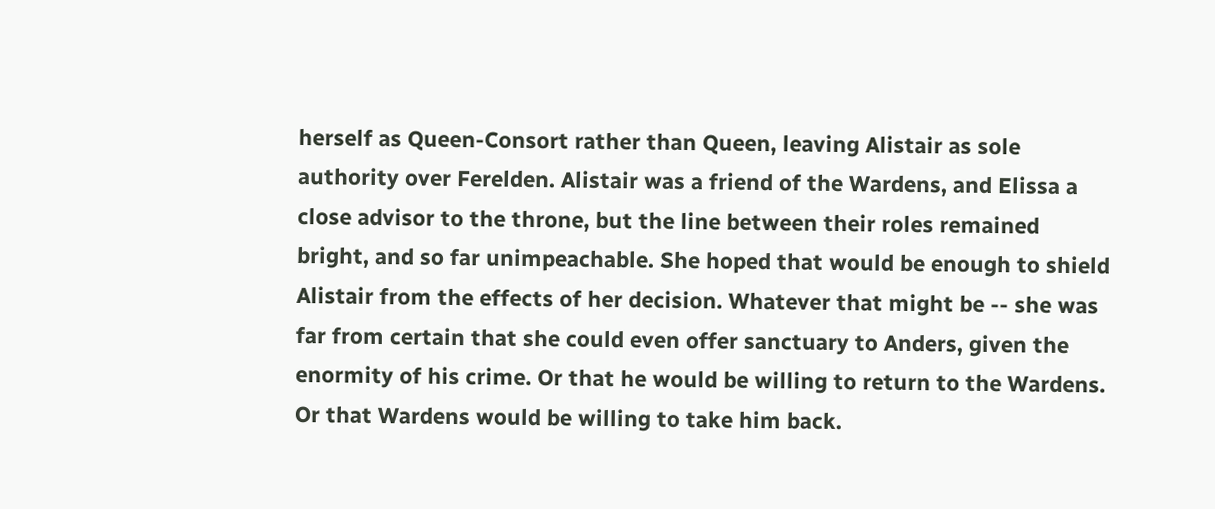herself as Queen-Consort rather than Queen, leaving Alistair as sole authority over Ferelden. Alistair was a friend of the Wardens, and Elissa a close advisor to the throne, but the line between their roles remained bright, and so far unimpeachable. She hoped that would be enough to shield Alistair from the effects of her decision. Whatever that might be -- she was far from certain that she could even offer sanctuary to Anders, given the enormity of his crime. Or that he would be willing to return to the Wardens. Or that Wardens would be willing to take him back.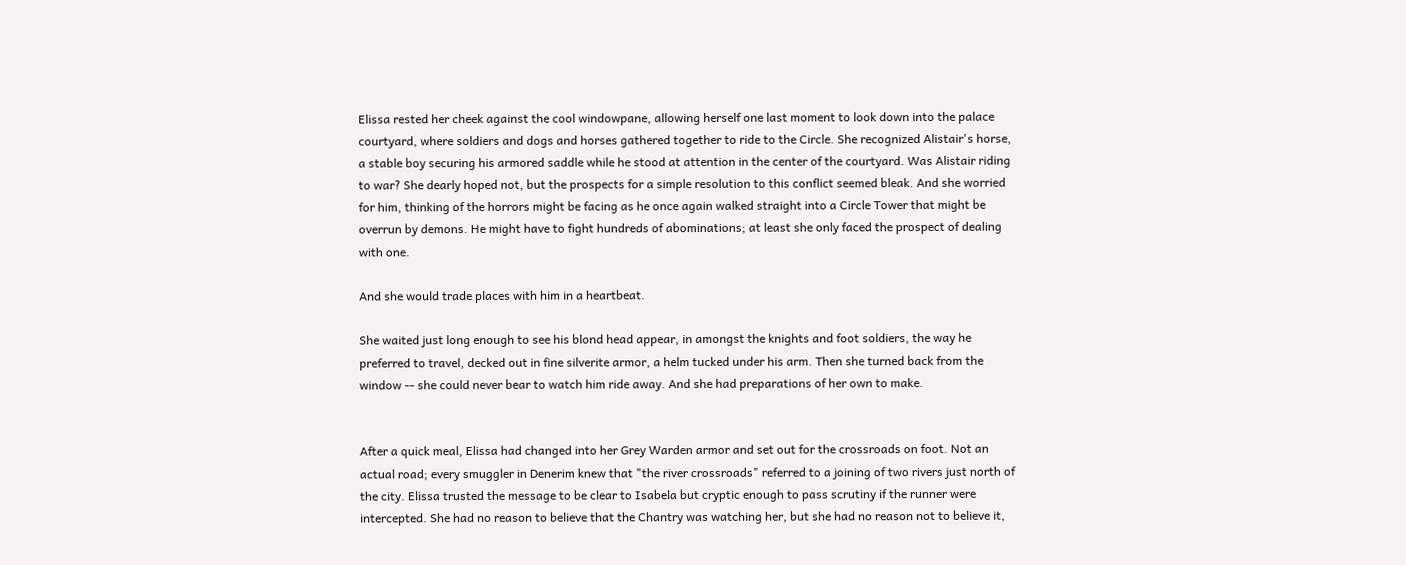Elissa rested her cheek against the cool windowpane, allowing herself one last moment to look down into the palace courtyard, where soldiers and dogs and horses gathered together to ride to the Circle. She recognized Alistair's horse, a stable boy securing his armored saddle while he stood at attention in the center of the courtyard. Was Alistair riding to war? She dearly hoped not, but the prospects for a simple resolution to this conflict seemed bleak. And she worried for him, thinking of the horrors might be facing as he once again walked straight into a Circle Tower that might be overrun by demons. He might have to fight hundreds of abominations; at least she only faced the prospect of dealing with one.

And she would trade places with him in a heartbeat.

She waited just long enough to see his blond head appear, in amongst the knights and foot soldiers, the way he preferred to travel, decked out in fine silverite armor, a helm tucked under his arm. Then she turned back from the window -- she could never bear to watch him ride away. And she had preparations of her own to make.


After a quick meal, Elissa had changed into her Grey Warden armor and set out for the crossroads on foot. Not an actual road; every smuggler in Denerim knew that "the river crossroads" referred to a joining of two rivers just north of the city. Elissa trusted the message to be clear to Isabela but cryptic enough to pass scrutiny if the runner were intercepted. She had no reason to believe that the Chantry was watching her, but she had no reason not to believe it,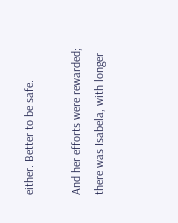either. Better to be safe.

And her efforts were rewarded; there was Isabela, with longer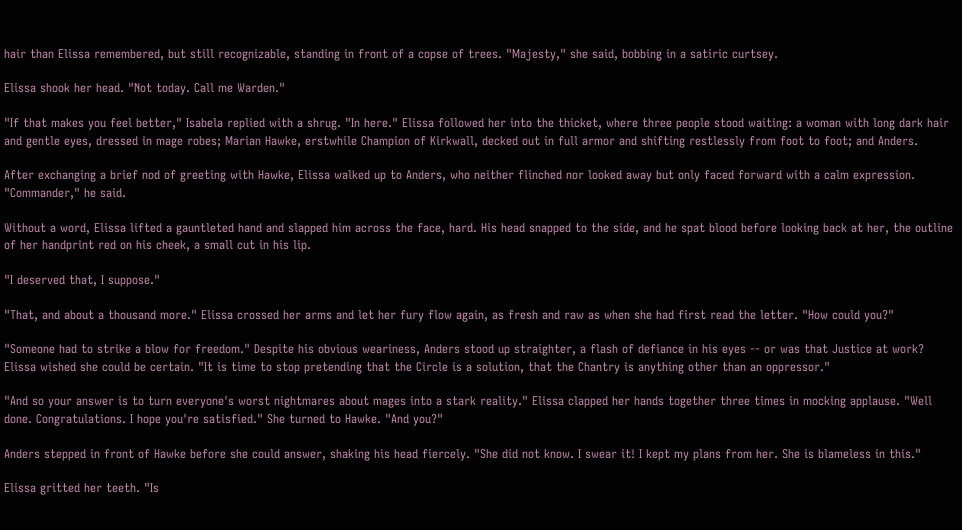hair than Elissa remembered, but still recognizable, standing in front of a copse of trees. "Majesty," she said, bobbing in a satiric curtsey.

Elissa shook her head. "Not today. Call me Warden."

"If that makes you feel better," Isabela replied with a shrug. "In here." Elissa followed her into the thicket, where three people stood waiting: a woman with long dark hair and gentle eyes, dressed in mage robes; Marian Hawke, erstwhile Champion of Kirkwall, decked out in full armor and shifting restlessly from foot to foot; and Anders.

After exchanging a brief nod of greeting with Hawke, Elissa walked up to Anders, who neither flinched nor looked away but only faced forward with a calm expression. "Commander," he said.

Without a word, Elissa lifted a gauntleted hand and slapped him across the face, hard. His head snapped to the side, and he spat blood before looking back at her, the outline of her handprint red on his cheek, a small cut in his lip.

"I deserved that, I suppose."

"That, and about a thousand more." Elissa crossed her arms and let her fury flow again, as fresh and raw as when she had first read the letter. "How could you?"

"Someone had to strike a blow for freedom." Despite his obvious weariness, Anders stood up straighter, a flash of defiance in his eyes -- or was that Justice at work? Elissa wished she could be certain. "It is time to stop pretending that the Circle is a solution, that the Chantry is anything other than an oppressor."

"And so your answer is to turn everyone's worst nightmares about mages into a stark reality." Elissa clapped her hands together three times in mocking applause. "Well done. Congratulations. I hope you're satisfied." She turned to Hawke. "And you?"

Anders stepped in front of Hawke before she could answer, shaking his head fiercely. "She did not know. I swear it! I kept my plans from her. She is blameless in this."

Elissa gritted her teeth. "Is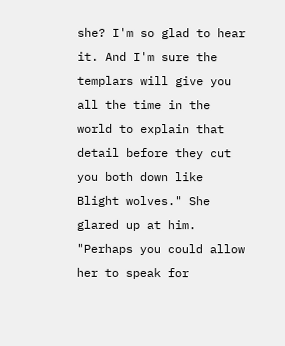she? I'm so glad to hear it. And I'm sure the templars will give you all the time in the world to explain that detail before they cut you both down like Blight wolves." She glared up at him. "Perhaps you could allow her to speak for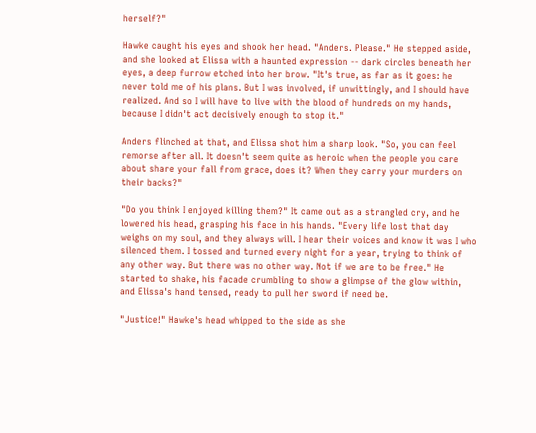herself?"

Hawke caught his eyes and shook her head. "Anders. Please." He stepped aside, and she looked at Elissa with a haunted expression -- dark circles beneath her eyes, a deep furrow etched into her brow. "It's true, as far as it goes: he never told me of his plans. But I was involved, if unwittingly, and I should have realized. And so I will have to live with the blood of hundreds on my hands, because I didn't act decisively enough to stop it."

Anders flinched at that, and Elissa shot him a sharp look. "So, you can feel remorse after all. It doesn't seem quite as heroic when the people you care about share your fall from grace, does it? When they carry your murders on their backs?"

"Do you think I enjoyed killing them?" It came out as a strangled cry, and he lowered his head, grasping his face in his hands. "Every life lost that day weighs on my soul, and they always will. I hear their voices and know it was I who silenced them. I tossed and turned every night for a year, trying to think of any other way. But there was no other way. Not if we are to be free." He started to shake, his facade crumbling to show a glimpse of the glow within, and Elissa's hand tensed, ready to pull her sword if need be.

"Justice!" Hawke's head whipped to the side as she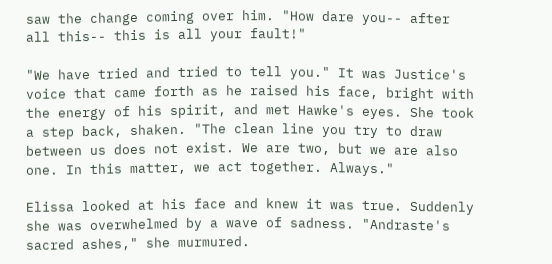saw the change coming over him. "How dare you-- after all this-- this is all your fault!"

"We have tried and tried to tell you." It was Justice's voice that came forth as he raised his face, bright with the energy of his spirit, and met Hawke's eyes. She took a step back, shaken. "The clean line you try to draw between us does not exist. We are two, but we are also one. In this matter, we act together. Always."

Elissa looked at his face and knew it was true. Suddenly she was overwhelmed by a wave of sadness. "Andraste's sacred ashes," she murmured.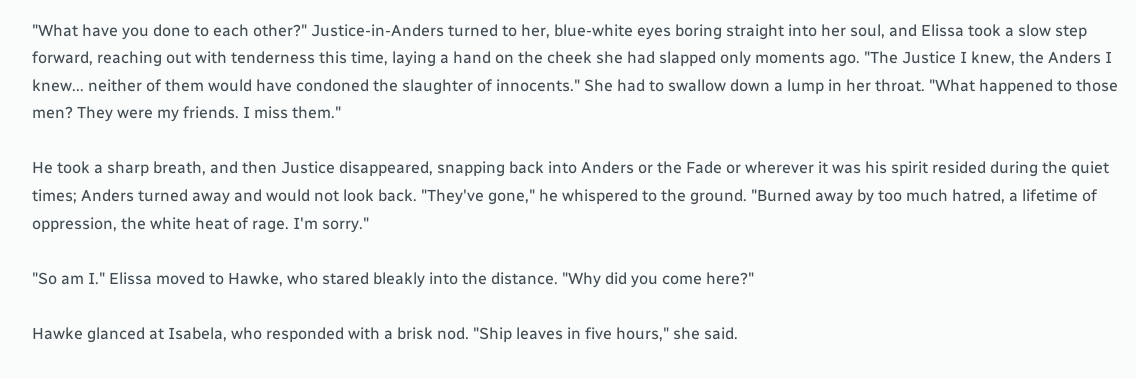"What have you done to each other?" Justice-in-Anders turned to her, blue-white eyes boring straight into her soul, and Elissa took a slow step forward, reaching out with tenderness this time, laying a hand on the cheek she had slapped only moments ago. "The Justice I knew, the Anders I knew... neither of them would have condoned the slaughter of innocents." She had to swallow down a lump in her throat. "What happened to those men? They were my friends. I miss them."

He took a sharp breath, and then Justice disappeared, snapping back into Anders or the Fade or wherever it was his spirit resided during the quiet times; Anders turned away and would not look back. "They've gone," he whispered to the ground. "Burned away by too much hatred, a lifetime of oppression, the white heat of rage. I'm sorry."

"So am I." Elissa moved to Hawke, who stared bleakly into the distance. "Why did you come here?"

Hawke glanced at Isabela, who responded with a brisk nod. "Ship leaves in five hours," she said.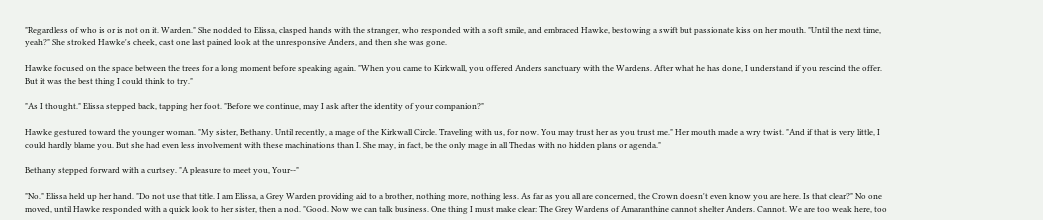"Regardless of who is or is not on it. Warden." She nodded to Elissa, clasped hands with the stranger, who responded with a soft smile, and embraced Hawke, bestowing a swift but passionate kiss on her mouth. "Until the next time, yeah?" She stroked Hawke's cheek, cast one last pained look at the unresponsive Anders, and then she was gone.

Hawke focused on the space between the trees for a long moment before speaking again. "When you came to Kirkwall, you offered Anders sanctuary with the Wardens. After what he has done, I understand if you rescind the offer. But it was the best thing I could think to try."

"As I thought." Elissa stepped back, tapping her foot. "Before we continue, may I ask after the identity of your companion?"

Hawke gestured toward the younger woman. "My sister, Bethany. Until recently, a mage of the Kirkwall Circle. Traveling with us, for now. You may trust her as you trust me." Her mouth made a wry twist. "And if that is very little, I could hardly blame you. But she had even less involvement with these machinations than I. She may, in fact, be the only mage in all Thedas with no hidden plans or agenda."

Bethany stepped forward with a curtsey. "A pleasure to meet you, Your--"

"No." Elissa held up her hand. "Do not use that title. I am Elissa, a Grey Warden providing aid to a brother, nothing more, nothing less. As far as you all are concerned, the Crown doesn't even know you are here. Is that clear?" No one moved, until Hawke responded with a quick look to her sister, then a nod. "Good. Now we can talk business. One thing I must make clear: The Grey Wardens of Amaranthine cannot shelter Anders. Cannot. We are too weak here, too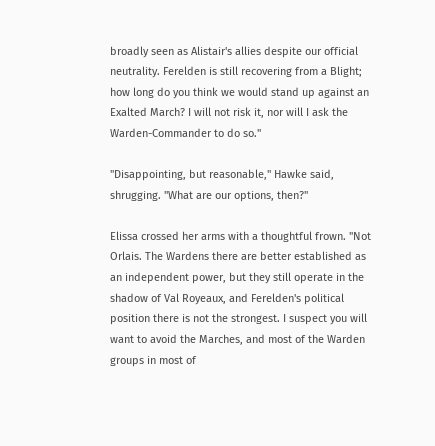broadly seen as Alistair's allies despite our official neutrality. Ferelden is still recovering from a Blight; how long do you think we would stand up against an Exalted March? I will not risk it, nor will I ask the Warden-Commander to do so."

"Disappointing, but reasonable," Hawke said, shrugging. "What are our options, then?"

Elissa crossed her arms with a thoughtful frown. "Not Orlais. The Wardens there are better established as an independent power, but they still operate in the shadow of Val Royeaux, and Ferelden's political position there is not the strongest. I suspect you will want to avoid the Marches, and most of the Warden groups in most of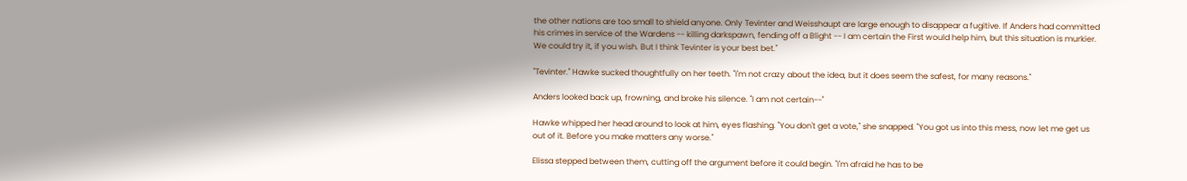the other nations are too small to shield anyone. Only Tevinter and Weisshaupt are large enough to disappear a fugitive. If Anders had committed his crimes in service of the Wardens -- killing darkspawn, fending off a Blight -- I am certain the First would help him, but this situation is murkier. We could try it, if you wish. But I think Tevinter is your best bet."

"Tevinter." Hawke sucked thoughtfully on her teeth. "I'm not crazy about the idea, but it does seem the safest, for many reasons."

Anders looked back up, frowning, and broke his silence. "I am not certain--"

Hawke whipped her head around to look at him, eyes flashing. "You don't get a vote," she snapped. "You got us into this mess, now let me get us out of it. Before you make matters any worse."

Elissa stepped between them, cutting off the argument before it could begin. "I'm afraid he has to be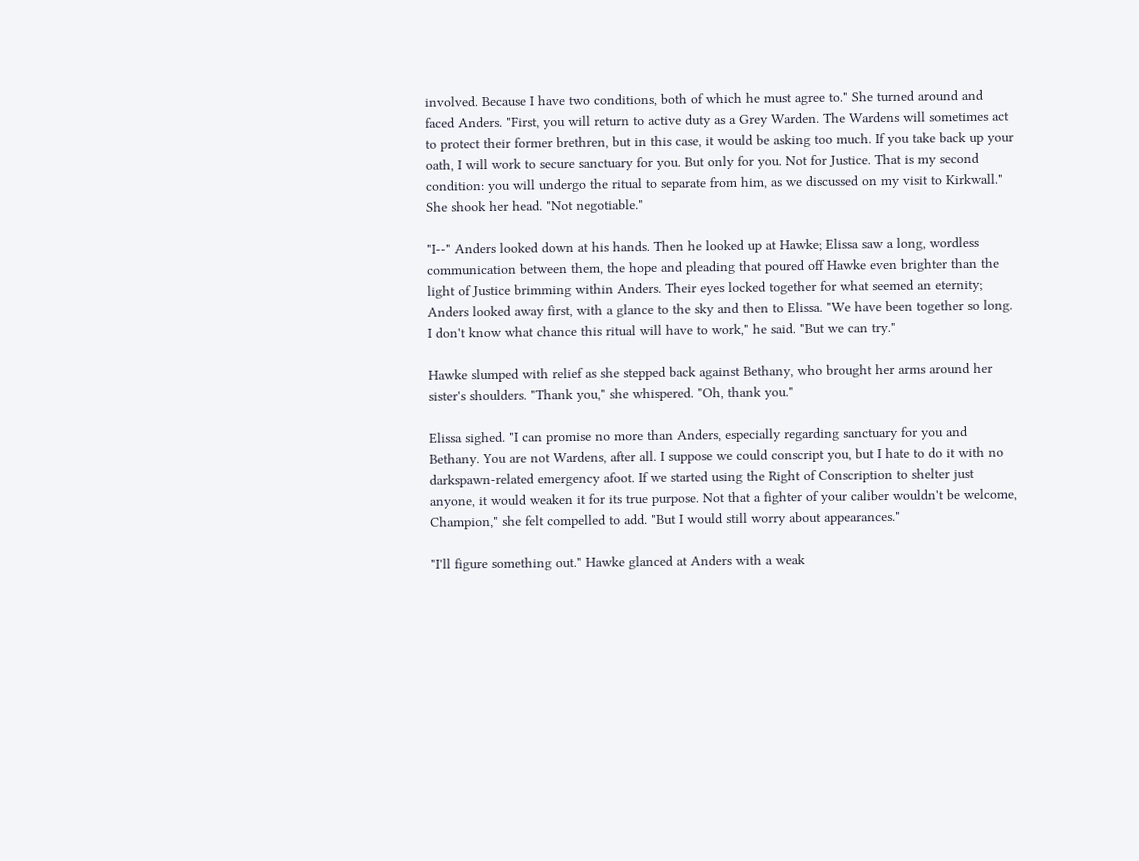involved. Because I have two conditions, both of which he must agree to." She turned around and faced Anders. "First, you will return to active duty as a Grey Warden. The Wardens will sometimes act to protect their former brethren, but in this case, it would be asking too much. If you take back up your oath, I will work to secure sanctuary for you. But only for you. Not for Justice. That is my second condition: you will undergo the ritual to separate from him, as we discussed on my visit to Kirkwall." She shook her head. "Not negotiable."

"I--" Anders looked down at his hands. Then he looked up at Hawke; Elissa saw a long, wordless communication between them, the hope and pleading that poured off Hawke even brighter than the light of Justice brimming within Anders. Their eyes locked together for what seemed an eternity; Anders looked away first, with a glance to the sky and then to Elissa. "We have been together so long. I don't know what chance this ritual will have to work," he said. "But we can try."

Hawke slumped with relief as she stepped back against Bethany, who brought her arms around her sister's shoulders. "Thank you," she whispered. "Oh, thank you."

Elissa sighed. "I can promise no more than Anders, especially regarding sanctuary for you and Bethany. You are not Wardens, after all. I suppose we could conscript you, but I hate to do it with no darkspawn-related emergency afoot. If we started using the Right of Conscription to shelter just anyone, it would weaken it for its true purpose. Not that a fighter of your caliber wouldn't be welcome, Champion," she felt compelled to add. "But I would still worry about appearances."

"I'll figure something out." Hawke glanced at Anders with a weak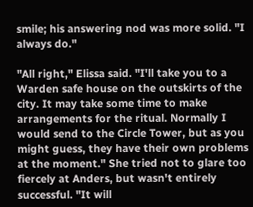smile; his answering nod was more solid. "I always do."

"All right," Elissa said. "I'll take you to a Warden safe house on the outskirts of the city. It may take some time to make arrangements for the ritual. Normally I would send to the Circle Tower, but as you might guess, they have their own problems at the moment." She tried not to glare too fiercely at Anders, but wasn't entirely successful. "It will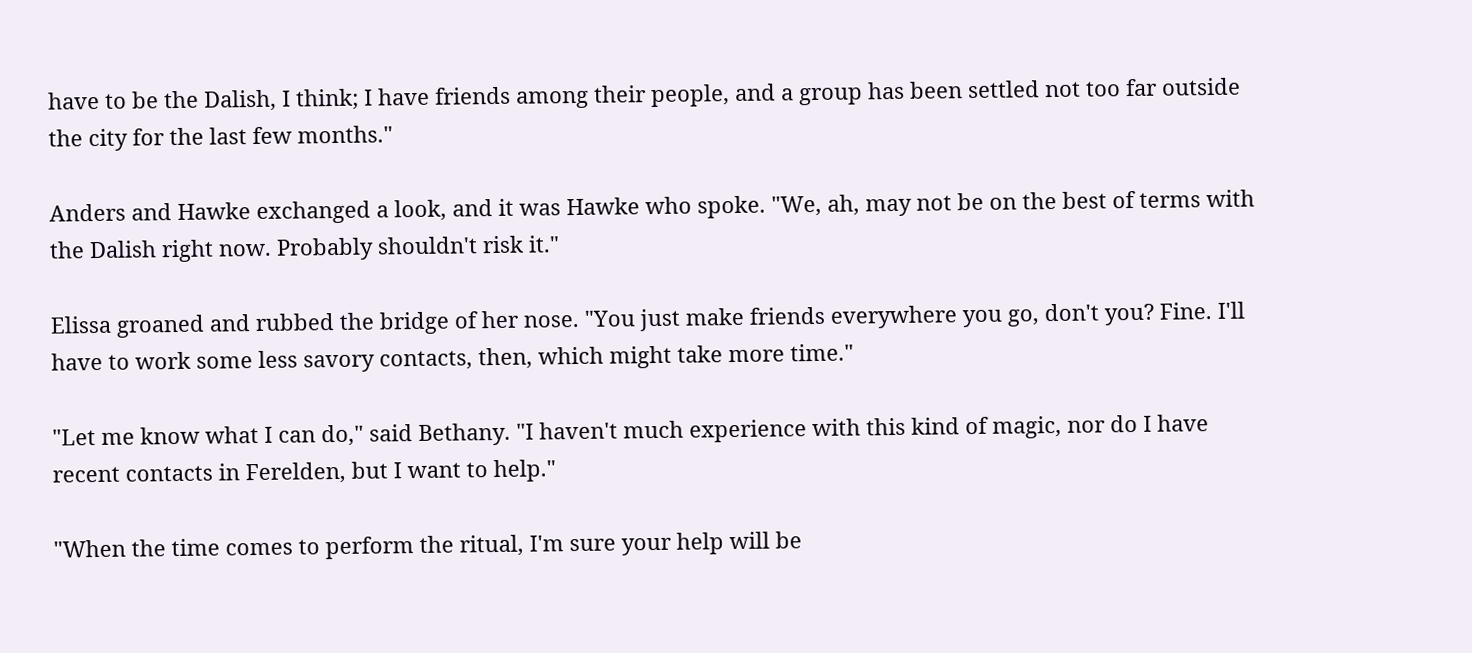have to be the Dalish, I think; I have friends among their people, and a group has been settled not too far outside the city for the last few months."

Anders and Hawke exchanged a look, and it was Hawke who spoke. "We, ah, may not be on the best of terms with the Dalish right now. Probably shouldn't risk it."

Elissa groaned and rubbed the bridge of her nose. "You just make friends everywhere you go, don't you? Fine. I'll have to work some less savory contacts, then, which might take more time."

"Let me know what I can do," said Bethany. "I haven't much experience with this kind of magic, nor do I have recent contacts in Ferelden, but I want to help."

"When the time comes to perform the ritual, I'm sure your help will be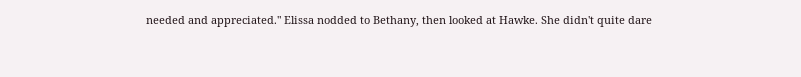needed and appreciated." Elissa nodded to Bethany, then looked at Hawke. She didn't quite dare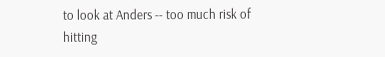to look at Anders -- too much risk of hitting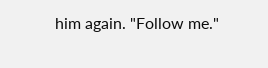him again. "Follow me."